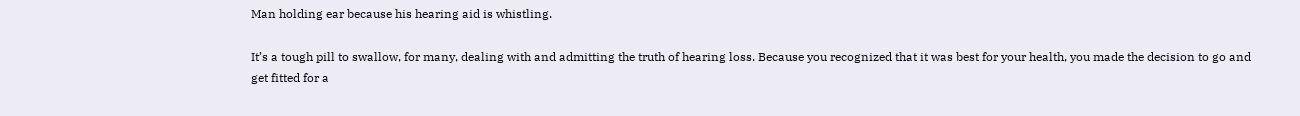Man holding ear because his hearing aid is whistling.

It’s a tough pill to swallow, for many, dealing with and admitting the truth of hearing loss. Because you recognized that it was best for your health, you made the decision to go and get fitted for a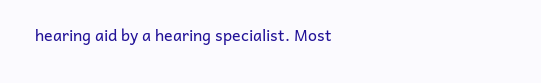hearing aid by a hearing specialist. Most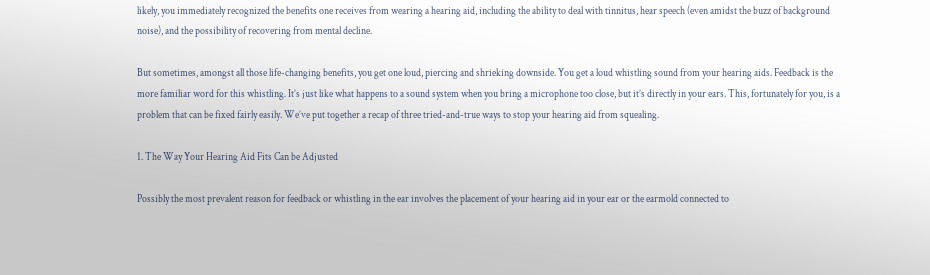likely, you immediately recognized the benefits one receives from wearing a hearing aid, including the ability to deal with tinnitus, hear speech (even amidst the buzz of background noise), and the possibility of recovering from mental decline.

But sometimes, amongst all those life-changing benefits, you get one loud, piercing and shrieking downside. You get a loud whistling sound from your hearing aids. Feedback is the more familiar word for this whistling. It’s just like what happens to a sound system when you bring a microphone too close, but it’s directly in your ears. This, fortunately for you, is a problem that can be fixed fairly easily. We’ve put together a recap of three tried-and-true ways to stop your hearing aid from squealing.

1. The Way Your Hearing Aid Fits Can be Adjusted

Possibly the most prevalent reason for feedback or whistling in the ear involves the placement of your hearing aid in your ear or the earmold connected to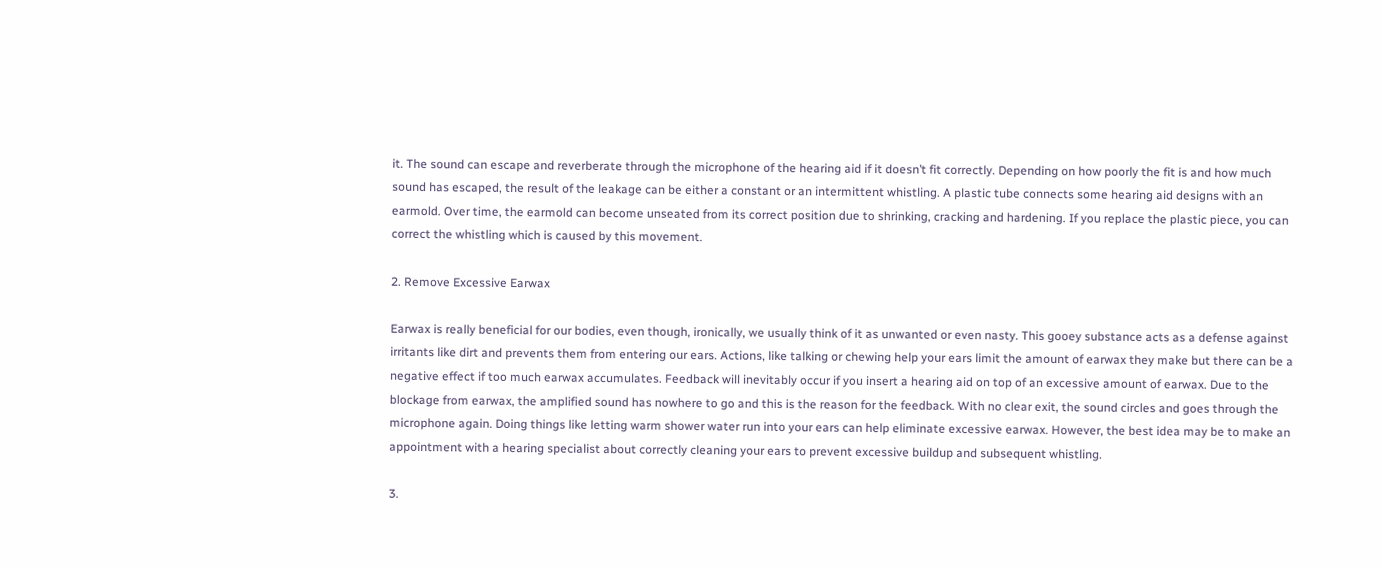it. The sound can escape and reverberate through the microphone of the hearing aid if it doesn’t fit correctly. Depending on how poorly the fit is and how much sound has escaped, the result of the leakage can be either a constant or an intermittent whistling. A plastic tube connects some hearing aid designs with an earmold. Over time, the earmold can become unseated from its correct position due to shrinking, cracking and hardening. If you replace the plastic piece, you can correct the whistling which is caused by this movement.

2. Remove Excessive Earwax

Earwax is really beneficial for our bodies, even though, ironically, we usually think of it as unwanted or even nasty. This gooey substance acts as a defense against irritants like dirt and prevents them from entering our ears. Actions, like talking or chewing help your ears limit the amount of earwax they make but there can be a negative effect if too much earwax accumulates. Feedback will inevitably occur if you insert a hearing aid on top of an excessive amount of earwax. Due to the blockage from earwax, the amplified sound has nowhere to go and this is the reason for the feedback. With no clear exit, the sound circles and goes through the microphone again. Doing things like letting warm shower water run into your ears can help eliminate excessive earwax. However, the best idea may be to make an appointment with a hearing specialist about correctly cleaning your ears to prevent excessive buildup and subsequent whistling.

3.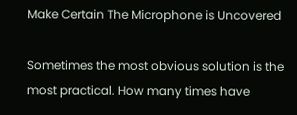Make Certain The Microphone is Uncovered

Sometimes the most obvious solution is the most practical. How many times have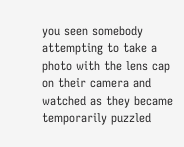you seen somebody attempting to take a photo with the lens cap on their camera and watched as they became temporarily puzzled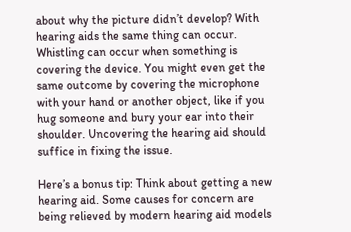about why the picture didn’t develop? With hearing aids the same thing can occur. Whistling can occur when something is covering the device. You might even get the same outcome by covering the microphone with your hand or another object, like if you hug someone and bury your ear into their shoulder. Uncovering the hearing aid should suffice in fixing the issue.

Here’s a bonus tip: Think about getting a new hearing aid. Some causes for concern are being relieved by modern hearing aid models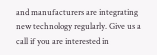and manufacturers are integrating new technology regularly. Give us a call if you are interested in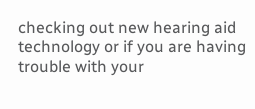checking out new hearing aid technology or if you are having trouble with your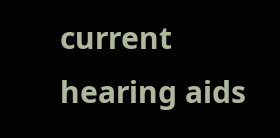current hearing aids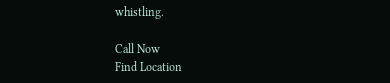whistling.

Call Now
Find Location